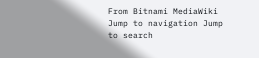From Bitnami MediaWiki
Jump to navigation Jump to search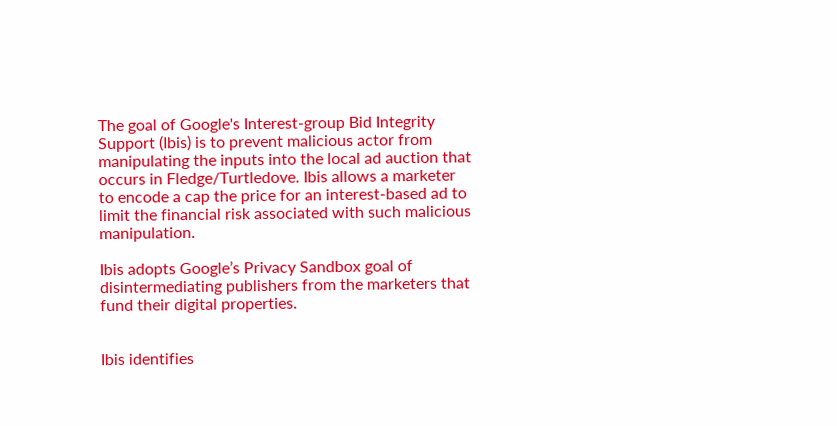The goal of Google's Interest-group Bid Integrity Support (Ibis) is to prevent malicious actor from manipulating the inputs into the local ad auction that occurs in Fledge/Turtledove. Ibis allows a marketer to encode a cap the price for an interest-based ad to limit the financial risk associated with such malicious manipulation.

Ibis adopts Google’s Privacy Sandbox goal of disintermediating publishers from the marketers that fund their digital properties.


Ibis identifies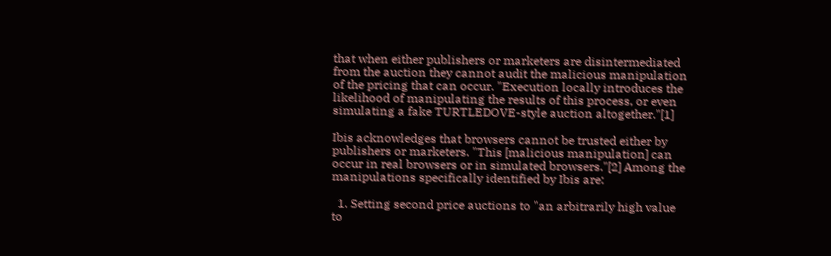that when either publishers or marketers are disintermediated from the auction they cannot audit the malicious manipulation of the pricing that can occur. "Execution locally introduces the likelihood of manipulating the results of this process, or even simulating a fake TURTLEDOVE-style auction altogether."[1]

Ibis acknowledges that browsers cannot be trusted either by publishers or marketers. "This [malicious manipulation] can occur in real browsers or in simulated browsers."[2] Among the manipulations specifically identified by Ibis are:

  1. Setting second price auctions to "an arbitrarily high value to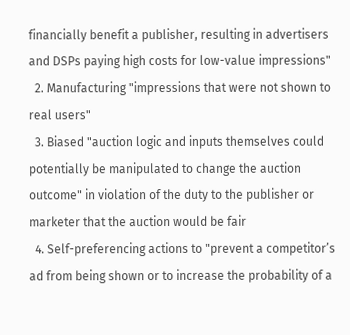financially benefit a publisher, resulting in advertisers and DSPs paying high costs for low-value impressions"
  2. Manufacturing "impressions that were not shown to real users"
  3. Biased "auction logic and inputs themselves could potentially be manipulated to change the auction outcome" in violation of the duty to the publisher or marketer that the auction would be fair
  4. Self-preferencing actions to "prevent a competitor’s ad from being shown or to increase the probability of a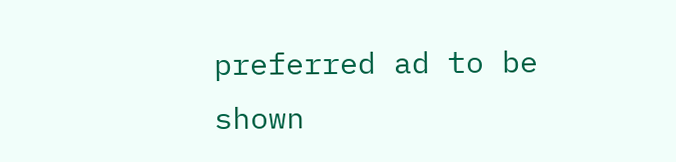preferred ad to be shown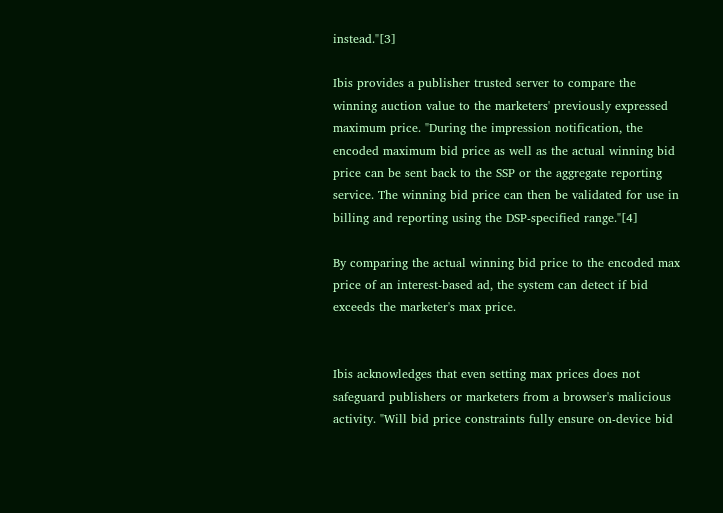instead."[3]

Ibis provides a publisher trusted server to compare the winning auction value to the marketers' previously expressed maximum price. "During the impression notification, the encoded maximum bid price as well as the actual winning bid price can be sent back to the SSP or the aggregate reporting service. The winning bid price can then be validated for use in billing and reporting using the DSP-specified range."[4]

By comparing the actual winning bid price to the encoded max price of an interest-based ad, the system can detect if bid exceeds the marketer's max price.


Ibis acknowledges that even setting max prices does not safeguard publishers or marketers from a browser's malicious activity. "Will bid price constraints fully ensure on-device bid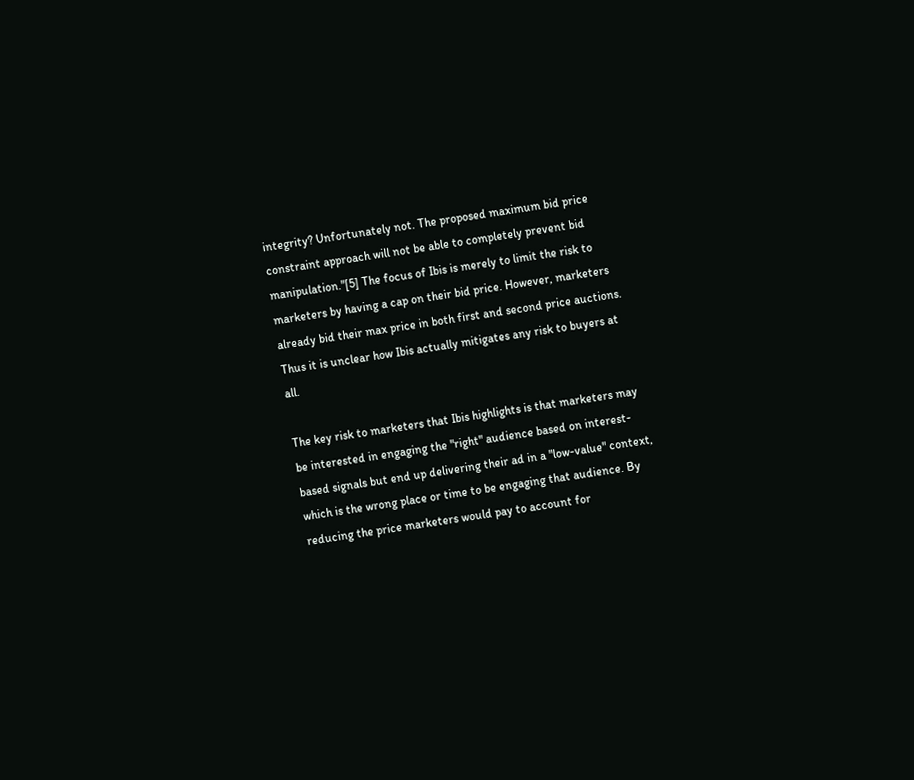integrity? Unfortunately not. The proposed maximum bid price constraint approach will not be able to completely prevent bid manipulation."[5] The focus of Ibis is merely to limit the risk to marketers by having a cap on their bid price. However, marketers already bid their max price in both first and second price auctions. Thus it is unclear how Ibis actually mitigates any risk to buyers at all.

The key risk to marketers that Ibis highlights is that marketers may be interested in engaging the "right" audience based on interest-based signals but end up delivering their ad in a "low-value" context, which is the wrong place or time to be engaging that audience. By reducing the price marketers would pay to account for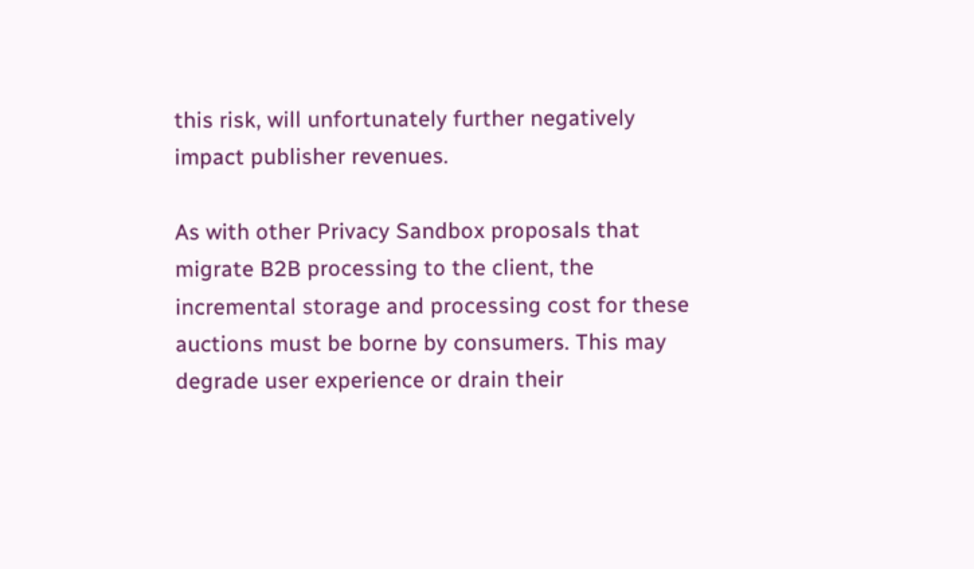this risk, will unfortunately further negatively impact publisher revenues.

As with other Privacy Sandbox proposals that migrate B2B processing to the client, the incremental storage and processing cost for these auctions must be borne by consumers. This may degrade user experience or drain their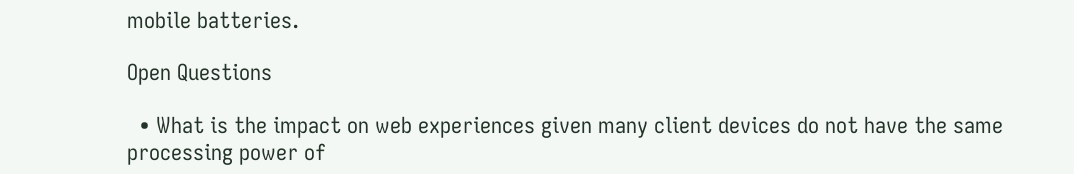mobile batteries.

Open Questions

  • What is the impact on web experiences given many client devices do not have the same processing power of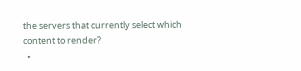the servers that currently select which content to render?
  •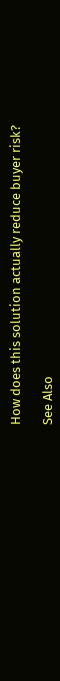How does this solution actually reduce buyer risk?

See Also